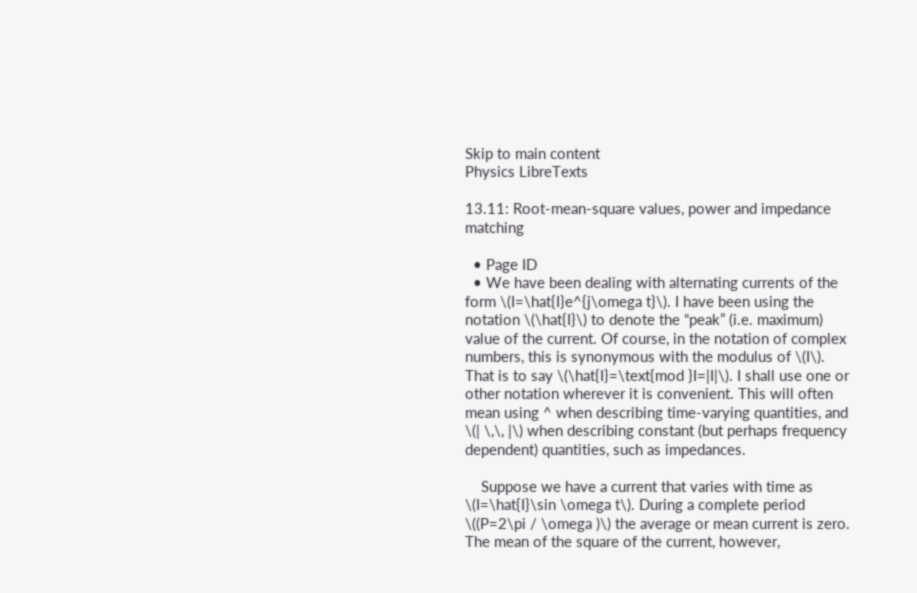Skip to main content
Physics LibreTexts

13.11: Root-mean-square values, power and impedance matching

  • Page ID
  • We have been dealing with alternating currents of the form \(I=\hat{I}e^{j\omega t}\). I have been using the notation \(\hat{I}\) to denote the “peak” (i.e. maximum) value of the current. Of course, in the notation of complex numbers, this is synonymous with the modulus of \(I\). That is to say \(\hat{I}=\text{mod }I=|I|\). I shall use one or other notation wherever it is convenient. This will often mean using ^ when describing time-varying quantities, and \(| \,\, |\) when describing constant (but perhaps frequency dependent) quantities, such as impedances.

    Suppose we have a current that varies with time as \(I=\hat{I}\sin \omega t\). During a complete period \((P=2\pi / \omega )\) the average or mean current is zero. The mean of the square of the current, however,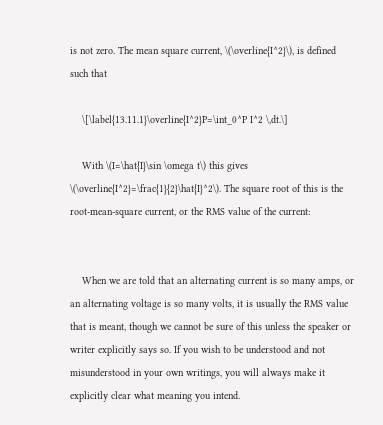is not zero. The mean square current, \(\overline{I^2}\), is defined such that

    \[\label{13.11.1}\overline{I^2}P=\int_0^P I^2 \,dt.\]

    With \(I=\hat{I}\sin \omega t\) this gives \(\overline{I^2}=\frac{1}{2}\hat{I}^2\). The square root of this is the root-mean-square current, or the RMS value of the current:


    When we are told that an alternating current is so many amps, or an alternating voltage is so many volts, it is usually the RMS value that is meant, though we cannot be sure of this unless the speaker or writer explicitly says so. If you wish to be understood and not misunderstood in your own writings, you will always make it explicitly clear what meaning you intend.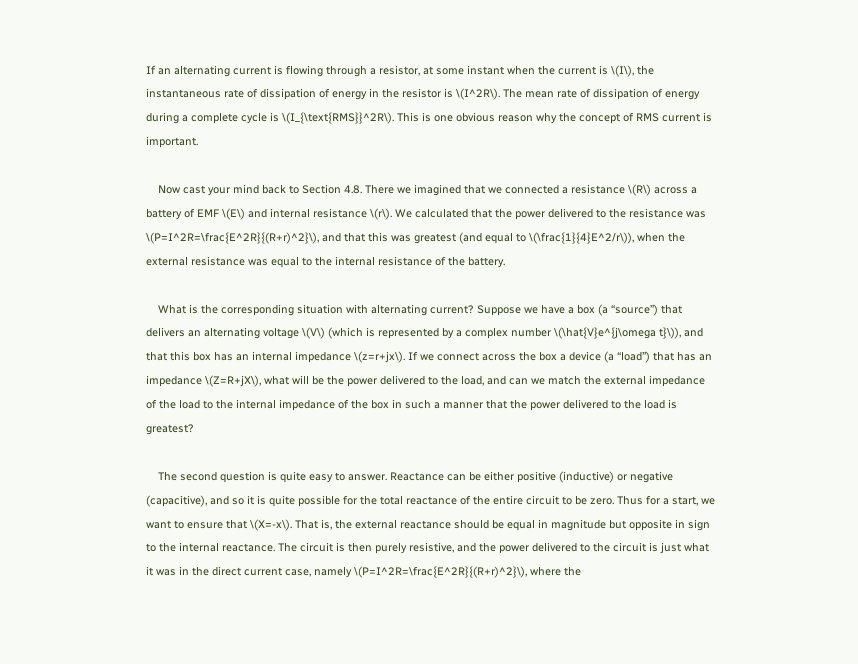If an alternating current is flowing through a resistor, at some instant when the current is \(I\), the instantaneous rate of dissipation of energy in the resistor is \(I^2R\). The mean rate of dissipation of energy during a complete cycle is \(I_{\text{RMS}}^2R\). This is one obvious reason why the concept of RMS current is important.

    Now cast your mind back to Section 4.8. There we imagined that we connected a resistance \(R\) across a battery of EMF \(E\) and internal resistance \(r\). We calculated that the power delivered to the resistance was \(P=I^2R=\frac{E^2R}{(R+r)^2}\), and that this was greatest (and equal to \(\frac{1}{4}E^2/r\)), when the external resistance was equal to the internal resistance of the battery.

    What is the corresponding situation with alternating current? Suppose we have a box (a “source”) that delivers an alternating voltage \(V\) (which is represented by a complex number \(\hat{V}e^{j\omega t}\)), and that this box has an internal impedance \(z=r+jx\). If we connect across the box a device (a “load”) that has an impedance \(Z=R+jX\), what will be the power delivered to the load, and can we match the external impedance of the load to the internal impedance of the box in such a manner that the power delivered to the load is greatest?

    The second question is quite easy to answer. Reactance can be either positive (inductive) or negative (capacitive), and so it is quite possible for the total reactance of the entire circuit to be zero. Thus for a start, we want to ensure that \(X=-x\). That is, the external reactance should be equal in magnitude but opposite in sign to the internal reactance. The circuit is then purely resistive, and the power delivered to the circuit is just what it was in the direct current case, namely \(P=I^2R=\frac{E^2R}{(R+r)^2}\), where the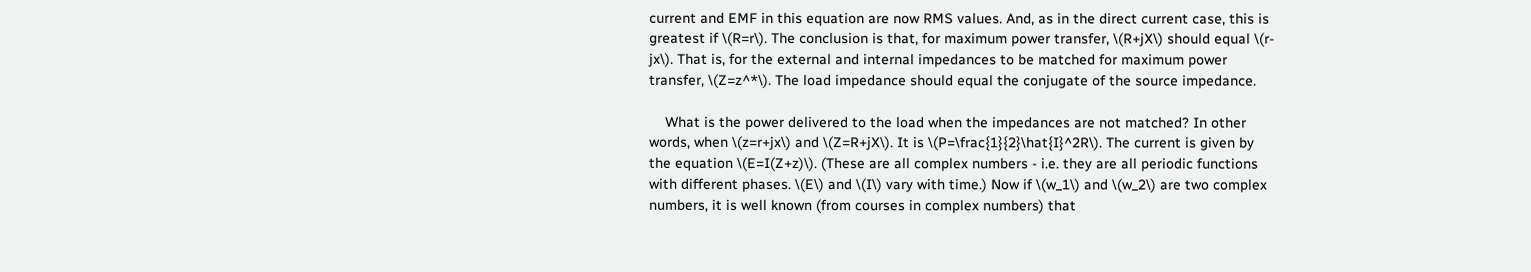current and EMF in this equation are now RMS values. And, as in the direct current case, this is greatest if \(R=r\). The conclusion is that, for maximum power transfer, \(R+jX\) should equal \(r-jx\). That is, for the external and internal impedances to be matched for maximum power transfer, \(Z=z^*\). The load impedance should equal the conjugate of the source impedance.

    What is the power delivered to the load when the impedances are not matched? In other words, when \(z=r+jx\) and \(Z=R+jX\). It is \(P=\frac{1}{2}\hat{I}^2R\). The current is given by the equation \(E=I(Z+z)\). (These are all complex numbers - i.e. they are all periodic functions with different phases. \(E\) and \(I\) vary with time.) Now if \(w_1\) and \(w_2\) are two complex numbers, it is well known (from courses in complex numbers) that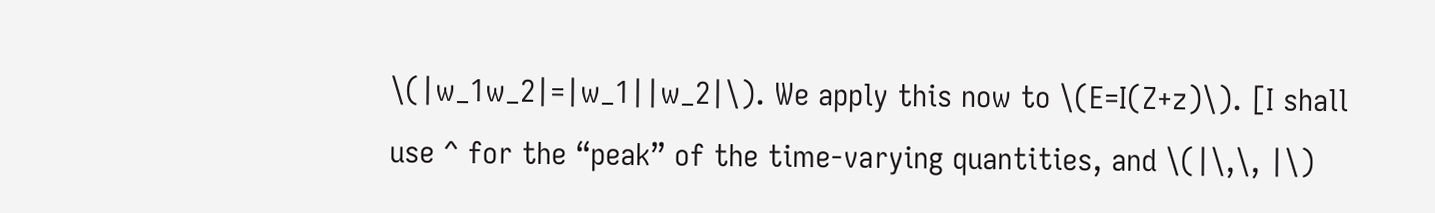\(|w_1w_2|=|w_1||w_2|\). We apply this now to \(E=I(Z+z)\). [I shall use ^ for the “peak” of the time-varying quantities, and \(|\,\, |\)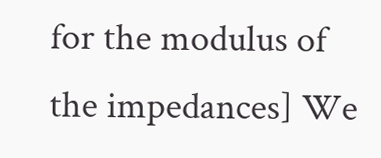for the modulus of the impedances] We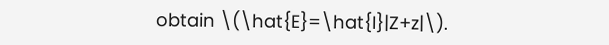obtain \(\hat{E}=\hat{I}|Z+z|\).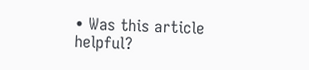• Was this article helpful?